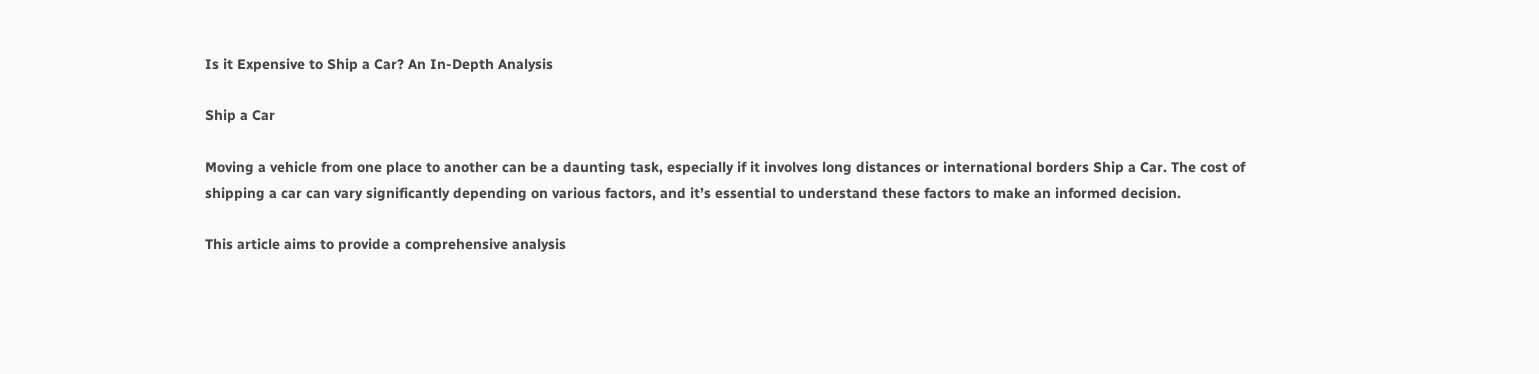Is it Expensive to Ship a Car? An In-Depth Analysis

Ship a Car

Moving a vehicle from one place to another can be a daunting task, especially if it involves long distances or international borders Ship a Car. The cost of shipping a car can vary significantly depending on various factors, and it’s essential to understand these factors to make an informed decision.

This article aims to provide a comprehensive analysis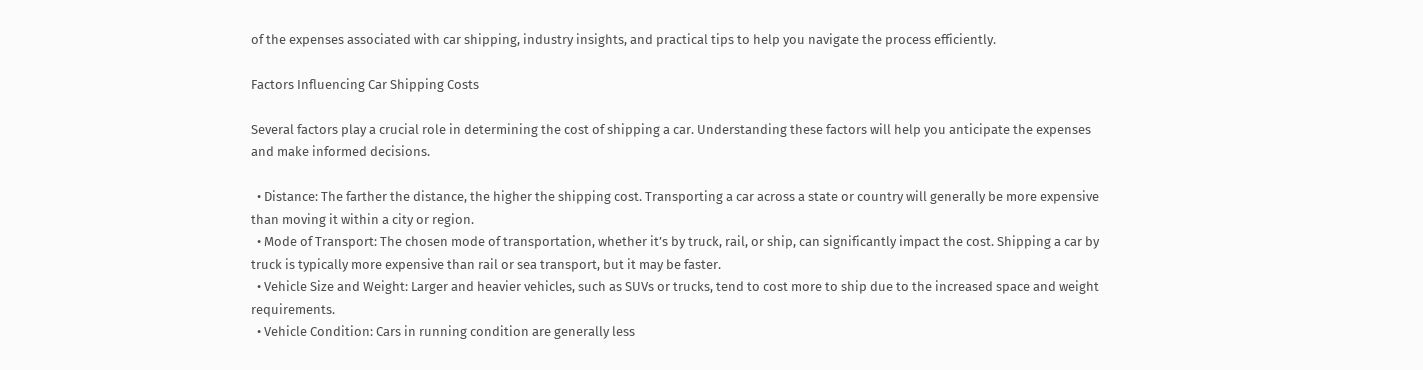of the expenses associated with car shipping, industry insights, and practical tips to help you navigate the process efficiently.

Factors Influencing Car Shipping Costs

Several factors play a crucial role in determining the cost of shipping a car. Understanding these factors will help you anticipate the expenses and make informed decisions.

  • Distance: The farther the distance, the higher the shipping cost. Transporting a car across a state or country will generally be more expensive than moving it within a city or region.
  • Mode of Transport: The chosen mode of transportation, whether it’s by truck, rail, or ship, can significantly impact the cost. Shipping a car by truck is typically more expensive than rail or sea transport, but it may be faster.
  • Vehicle Size and Weight: Larger and heavier vehicles, such as SUVs or trucks, tend to cost more to ship due to the increased space and weight requirements.
  • Vehicle Condition: Cars in running condition are generally less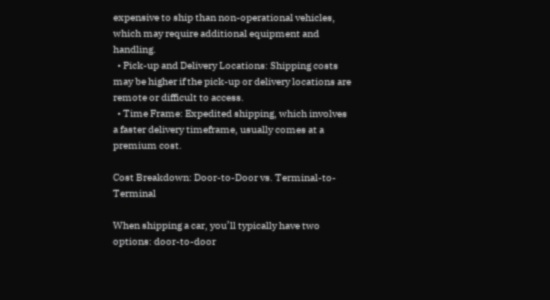expensive to ship than non-operational vehicles, which may require additional equipment and handling.
  • Pick-up and Delivery Locations: Shipping costs may be higher if the pick-up or delivery locations are remote or difficult to access.
  • Time Frame: Expedited shipping, which involves a faster delivery timeframe, usually comes at a premium cost.

Cost Breakdown: Door-to-Door vs. Terminal-to-Terminal

When shipping a car, you’ll typically have two options: door-to-door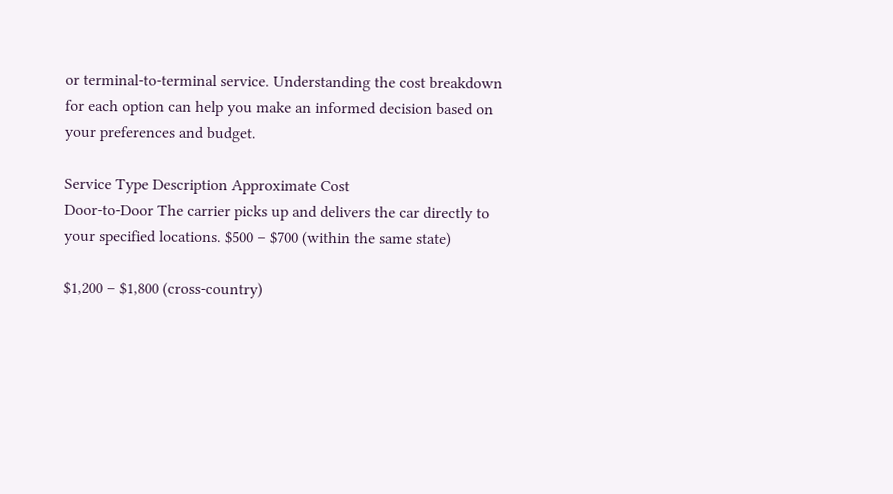or terminal-to-terminal service. Understanding the cost breakdown for each option can help you make an informed decision based on your preferences and budget.

Service Type Description Approximate Cost
Door-to-Door The carrier picks up and delivers the car directly to your specified locations. $500 – $700 (within the same state)

$1,200 – $1,800 (cross-country)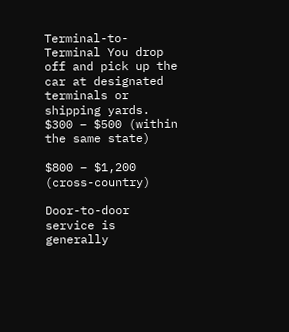Terminal-to-Terminal You drop off and pick up the car at designated terminals or shipping yards. $300 – $500 (within the same state)

$800 – $1,200 (cross-country)

Door-to-door service is generally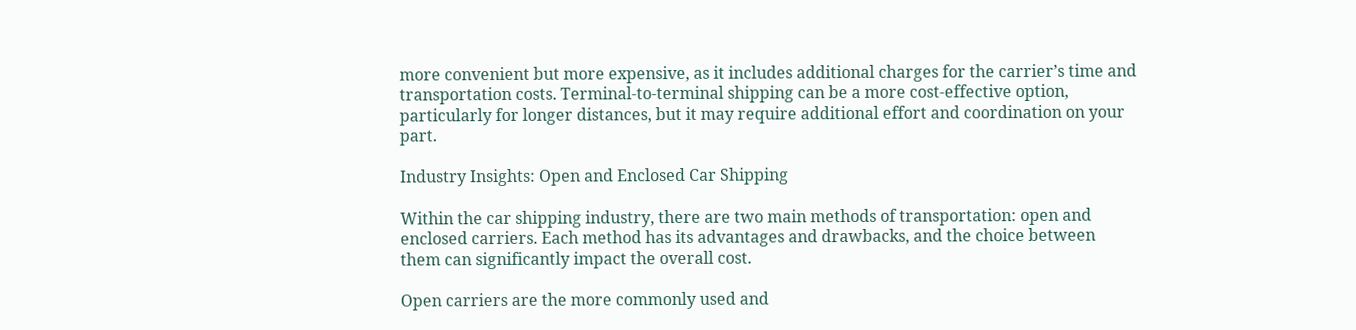more convenient but more expensive, as it includes additional charges for the carrier’s time and transportation costs. Terminal-to-terminal shipping can be a more cost-effective option, particularly for longer distances, but it may require additional effort and coordination on your part.

Industry Insights: Open and Enclosed Car Shipping

Within the car shipping industry, there are two main methods of transportation: open and enclosed carriers. Each method has its advantages and drawbacks, and the choice between them can significantly impact the overall cost.

Open carriers are the more commonly used and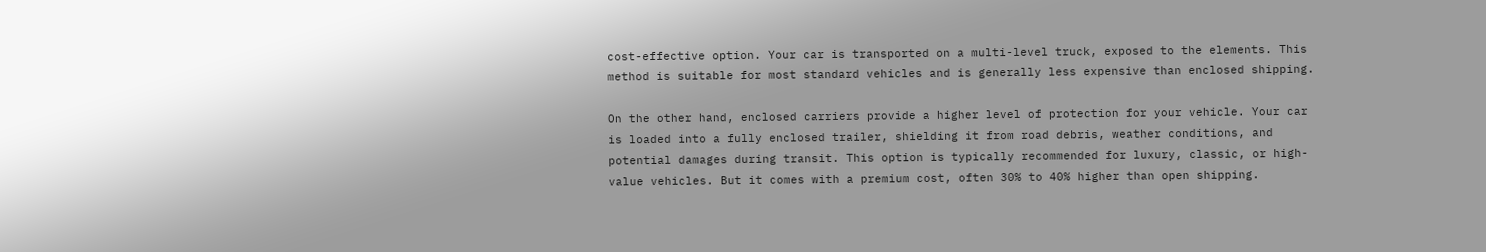cost-effective option. Your car is transported on a multi-level truck, exposed to the elements. This method is suitable for most standard vehicles and is generally less expensive than enclosed shipping.

On the other hand, enclosed carriers provide a higher level of protection for your vehicle. Your car is loaded into a fully enclosed trailer, shielding it from road debris, weather conditions, and potential damages during transit. This option is typically recommended for luxury, classic, or high-value vehicles. But it comes with a premium cost, often 30% to 40% higher than open shipping.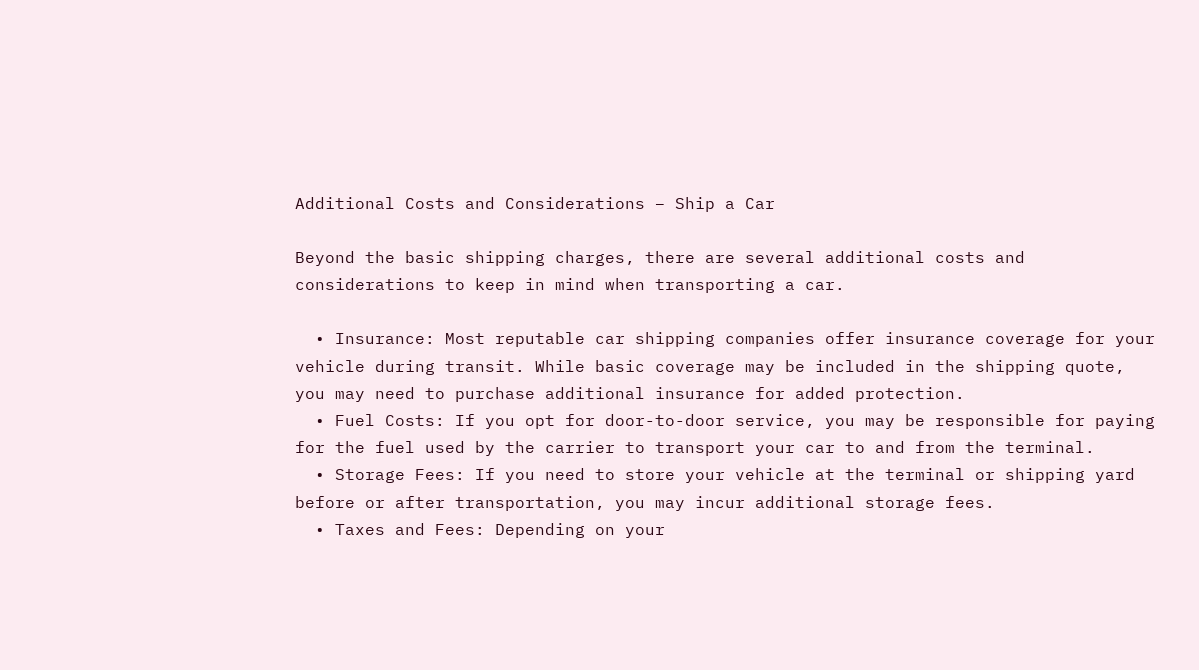Additional Costs and Considerations – Ship a Car

Beyond the basic shipping charges, there are several additional costs and considerations to keep in mind when transporting a car.

  • Insurance: Most reputable car shipping companies offer insurance coverage for your vehicle during transit. While basic coverage may be included in the shipping quote, you may need to purchase additional insurance for added protection.
  • Fuel Costs: If you opt for door-to-door service, you may be responsible for paying for the fuel used by the carrier to transport your car to and from the terminal.
  • Storage Fees: If you need to store your vehicle at the terminal or shipping yard before or after transportation, you may incur additional storage fees.
  • Taxes and Fees: Depending on your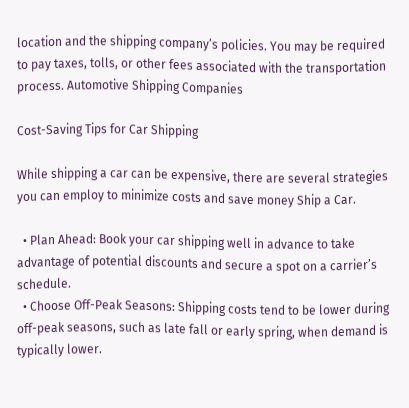location and the shipping company’s policies. You may be required to pay taxes, tolls, or other fees associated with the transportation process. Automotive Shipping Companies

Cost-Saving Tips for Car Shipping

While shipping a car can be expensive, there are several strategies you can employ to minimize costs and save money Ship a Car.

  • Plan Ahead: Book your car shipping well in advance to take advantage of potential discounts and secure a spot on a carrier’s schedule.
  • Choose Off-Peak Seasons: Shipping costs tend to be lower during off-peak seasons, such as late fall or early spring, when demand is typically lower.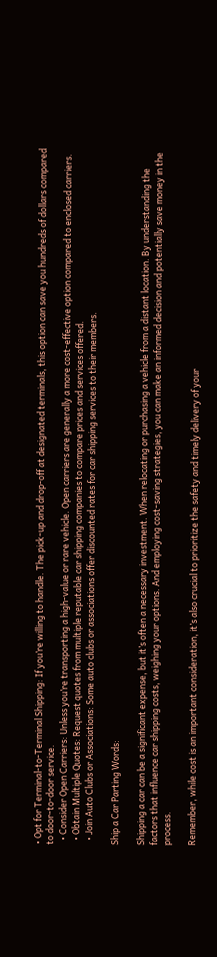• Opt for Terminal-to-Terminal Shipping: If you’re willing to handle. The pick-up and drop-off at designated terminals, this option can save you hundreds of dollars compared to door-to-door service.
  • Consider Open Carriers: Unless you’re transporting a high-value or rare vehicle. Open carriers are generally a more cost-effective option compared to enclosed carriers.
  • Obtain Multiple Quotes: Request quotes from multiple reputable car shipping companies to compare prices and services offered.
  • Join Auto Clubs or Associations: Some auto clubs or associations offer discounted rates for car shipping services to their members.

Ship a Car Parting Words:

Shipping a car can be a significant expense, but it’s often a necessary investment. When relocating or purchasing a vehicle from a distant location. By understanding the factors that influence car shipping costs, weighing your options. And employing cost-saving strategies, you can make an informed decision and potentially save money in the process.

Remember, while cost is an important consideration, it’s also crucial to prioritize the safety and timely delivery of your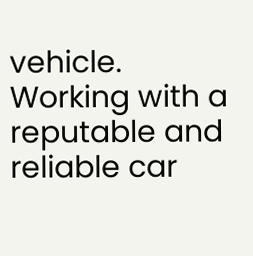vehicle. Working with a reputable and reliable car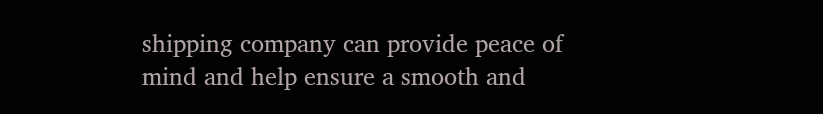shipping company can provide peace of mind and help ensure a smooth and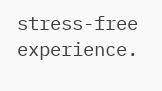stress-free experience.